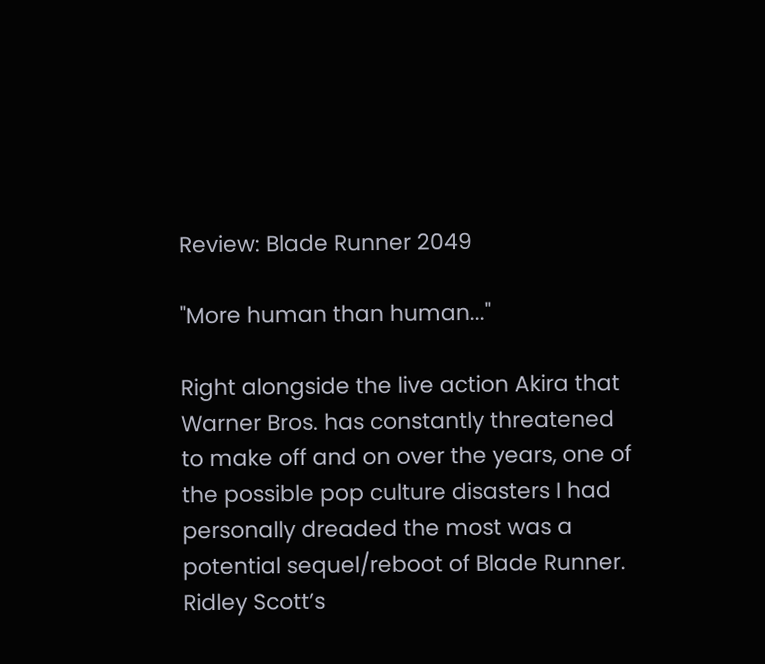Review: Blade Runner 2049

"More human than human..."

Right alongside the live action Akira that Warner Bros. has constantly threatened to make off and on over the years, one of the possible pop culture disasters I had personally dreaded the most was a potential sequel/reboot of Blade Runner. Ridley Scott’s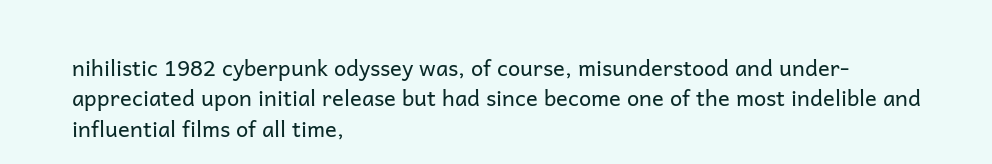nihilistic 1982 cyberpunk odyssey was, of course, misunderstood and under-appreciated upon initial release but had since become one of the most indelible and influential films of all time,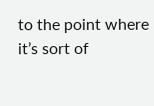to the point where it’s sort of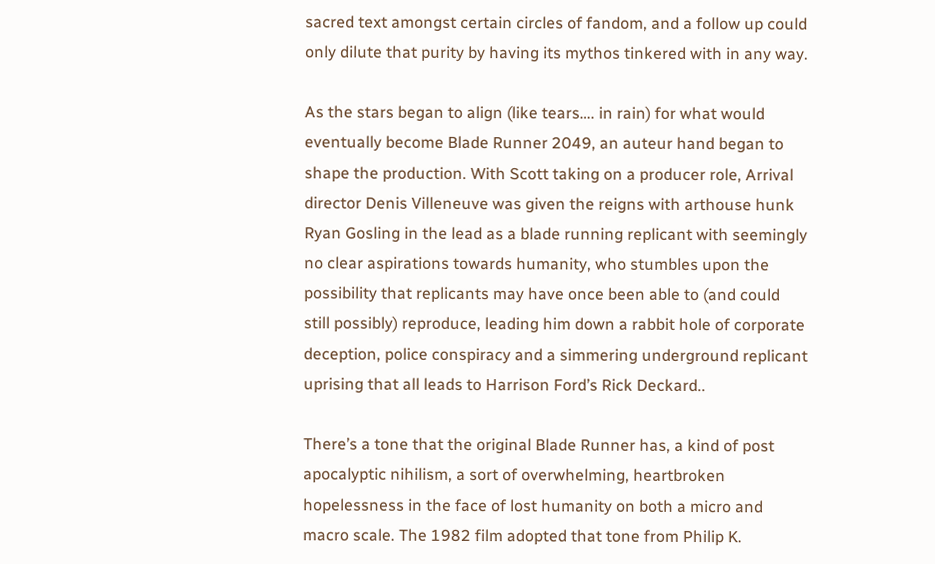sacred text amongst certain circles of fandom, and a follow up could only dilute that purity by having its mythos tinkered with in any way.

As the stars began to align (like tears…. in rain) for what would eventually become Blade Runner 2049, an auteur hand began to shape the production. With Scott taking on a producer role, Arrival director Denis Villeneuve was given the reigns with arthouse hunk Ryan Gosling in the lead as a blade running replicant with seemingly no clear aspirations towards humanity, who stumbles upon the possibility that replicants may have once been able to (and could still possibly) reproduce, leading him down a rabbit hole of corporate deception, police conspiracy and a simmering underground replicant uprising that all leads to Harrison Ford’s Rick Deckard..

There’s a tone that the original Blade Runner has, a kind of post apocalyptic nihilism, a sort of overwhelming, heartbroken hopelessness in the face of lost humanity on both a micro and macro scale. The 1982 film adopted that tone from Philip K.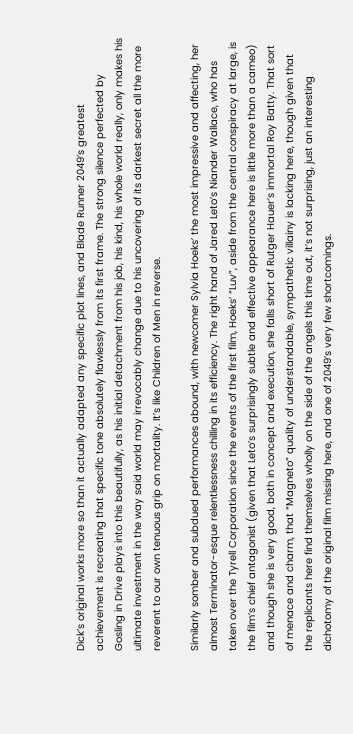Dick’s original works more so than it actually adapted any specific plot lines, and Blade Runner 2049’s greatest achievement is recreating that specific tone absolutely flawlessly from its first frame. The strong silence perfected by Gosling in Drive plays into this beautifully, as his initial detachment from his job, his kind, his whole world really, only makes his ultimate investment in the way said world may irrevocably change due to his uncovering of its darkest secret all the more reverent to our own tenuous grip on mortality. It’s like Children of Men in reverse.

Similarly somber and subdued performances abound, with newcomer Sylvia Hoeks’ the most impressive and affecting, her almost Terminator-esque relentlessness chilling in its efficiency. The right hand of Jared Leto’s Niander Wallace, who has taken over the Tyrell Corporation since the events of the first film, Hoeks’ “Luv”, aside from the central conspiracy at large, is the film’s chief antagonist (given that Leto’s surprisingly subtle and effective appearance here is little more than a cameo) and though she is very good, both in concept and execution, she falls short of Rutger Hauer’s immortal Roy Batty. That sort of menace and charm, that “Magneto” quality of understandable, sympathetic villainy is lacking here, though given that the replicants here find themselves wholly on the side of the angels this time out, it’s not surprising, just an interesting dichotomy of the original film missing here, and one of 2049’s very few shortcomings.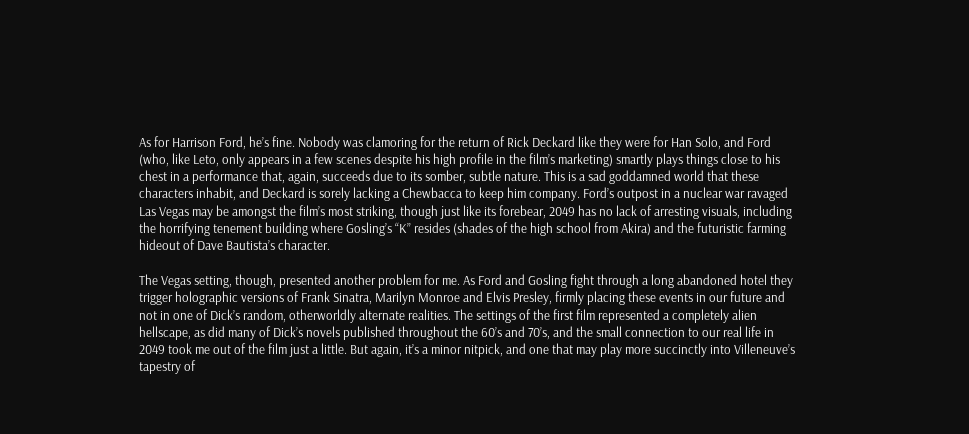As for Harrison Ford, he’s fine. Nobody was clamoring for the return of Rick Deckard like they were for Han Solo, and Ford (who, like Leto, only appears in a few scenes despite his high profile in the film’s marketing) smartly plays things close to his chest in a performance that, again, succeeds due to its somber, subtle nature. This is a sad goddamned world that these characters inhabit, and Deckard is sorely lacking a Chewbacca to keep him company. Ford’s outpost in a nuclear war ravaged Las Vegas may be amongst the film’s most striking, though just like its forebear, 2049 has no lack of arresting visuals, including the horrifying tenement building where Gosling’s “K” resides (shades of the high school from Akira) and the futuristic farming hideout of Dave Bautista’s character.

The Vegas setting, though, presented another problem for me. As Ford and Gosling fight through a long abandoned hotel they trigger holographic versions of Frank Sinatra, Marilyn Monroe and Elvis Presley, firmly placing these events in our future and not in one of Dick’s random, otherworldly alternate realities. The settings of the first film represented a completely alien hellscape, as did many of Dick’s novels published throughout the 60’s and 70’s, and the small connection to our real life in 2049 took me out of the film just a little. But again, it’s a minor nitpick, and one that may play more succinctly into Villeneuve’s tapestry of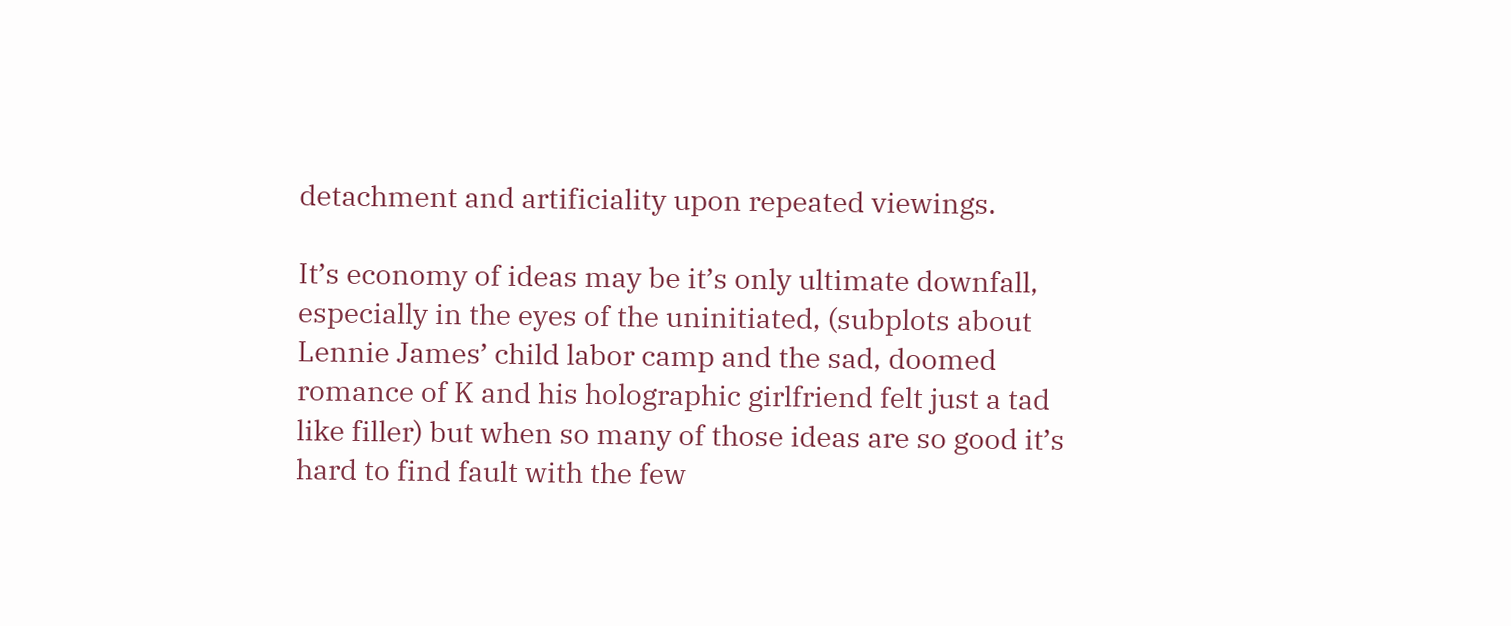detachment and artificiality upon repeated viewings.

It’s economy of ideas may be it’s only ultimate downfall, especially in the eyes of the uninitiated, (subplots about Lennie James’ child labor camp and the sad, doomed romance of K and his holographic girlfriend felt just a tad like filler) but when so many of those ideas are so good it’s hard to find fault with the few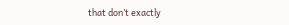that don’t exactly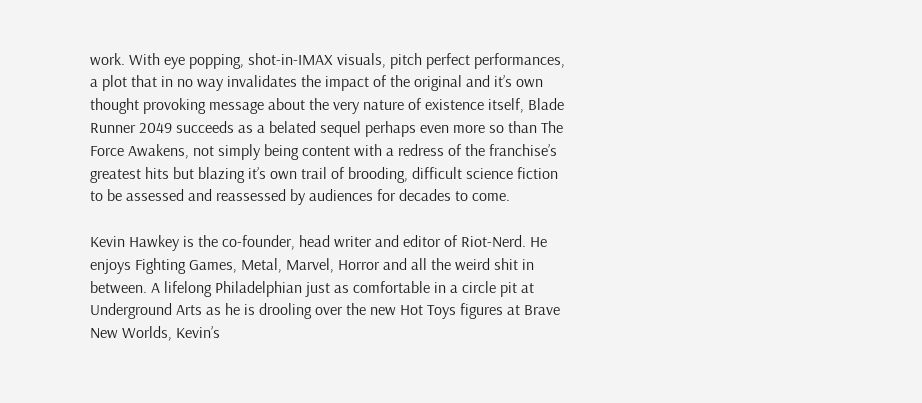work. With eye popping, shot-in-IMAX visuals, pitch perfect performances, a plot that in no way invalidates the impact of the original and it’s own thought provoking message about the very nature of existence itself, Blade Runner 2049 succeeds as a belated sequel perhaps even more so than The Force Awakens, not simply being content with a redress of the franchise’s greatest hits but blazing it’s own trail of brooding, difficult science fiction to be assessed and reassessed by audiences for decades to come.

Kevin Hawkey is the co-founder, head writer and editor of Riot-Nerd. He enjoys Fighting Games, Metal, Marvel, Horror and all the weird shit in between. A lifelong Philadelphian just as comfortable in a circle pit at Underground Arts as he is drooling over the new Hot Toys figures at Brave New Worlds, Kevin’s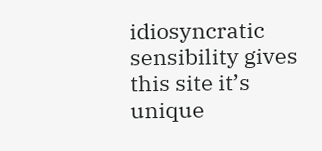idiosyncratic sensibility gives this site it’s unique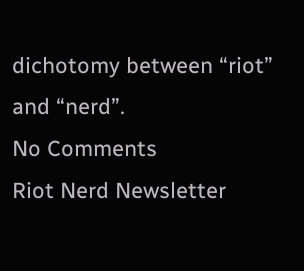dichotomy between “riot” and “nerd”.
No Comments
Riot Nerd Newsletter